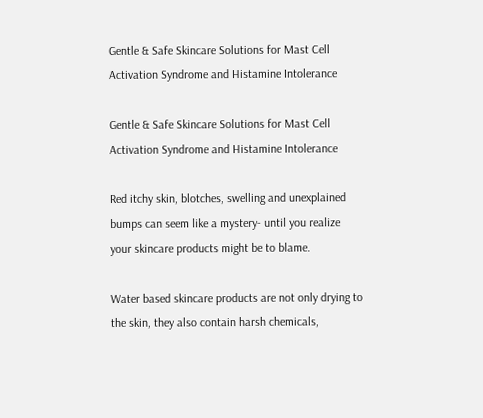Gentle & Safe Skincare Solutions for Mast Cell Activation Syndrome and Histamine Intolerance

Gentle & Safe Skincare Solutions for Mast Cell Activation Syndrome and Histamine Intolerance

Red itchy skin, blotches, swelling and unexplained bumps can seem like a mystery- until you realize your skincare products might be to blame.

Water based skincare products are not only drying to the skin, they also contain harsh chemicals,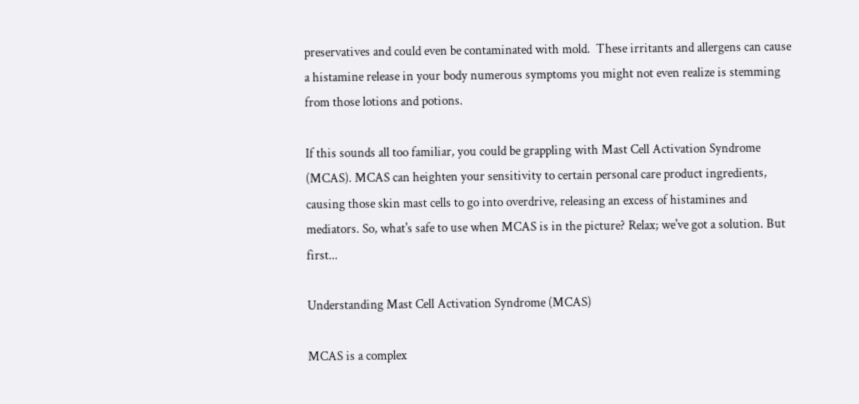preservatives and could even be contaminated with mold.  These irritants and allergens can cause a histamine release in your body numerous symptoms you might not even realize is stemming from those lotions and potions.

If this sounds all too familiar, you could be grappling with Mast Cell Activation Syndrome (MCAS). MCAS can heighten your sensitivity to certain personal care product ingredients, causing those skin mast cells to go into overdrive, releasing an excess of histamines and mediators. So, what's safe to use when MCAS is in the picture? Relax; we've got a solution. But first...

Understanding Mast Cell Activation Syndrome (MCAS)

MCAS is a complex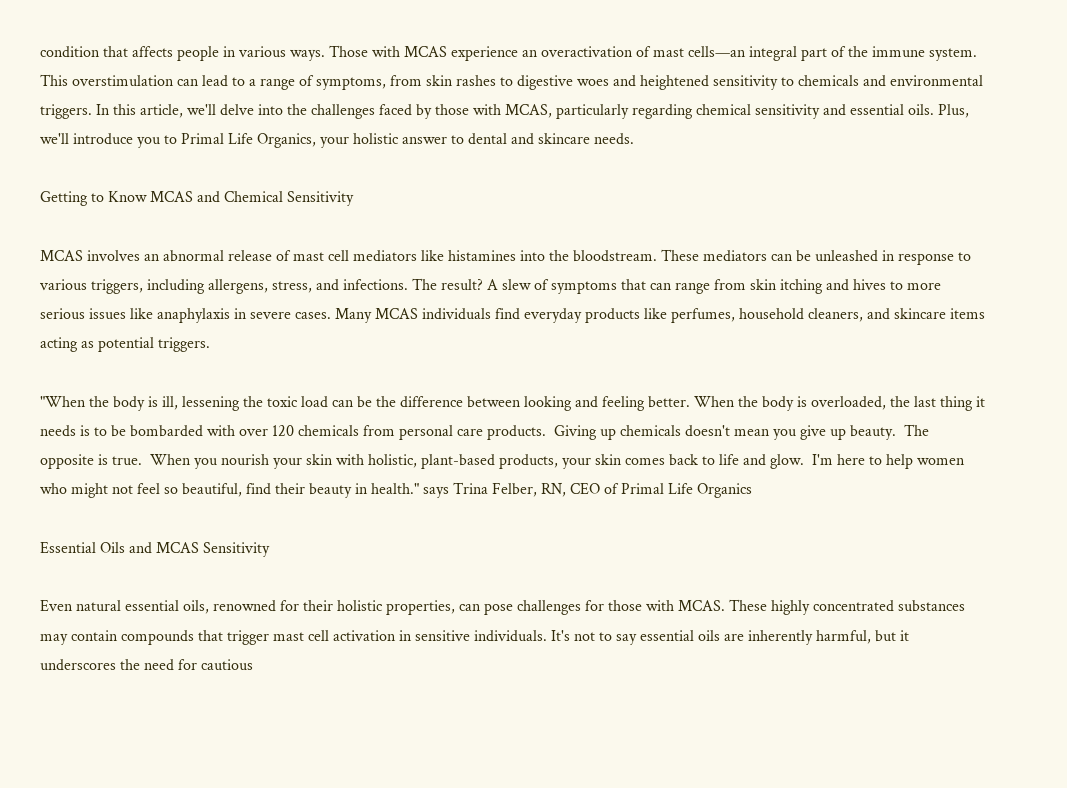condition that affects people in various ways. Those with MCAS experience an overactivation of mast cells—an integral part of the immune system. This overstimulation can lead to a range of symptoms, from skin rashes to digestive woes and heightened sensitivity to chemicals and environmental triggers. In this article, we'll delve into the challenges faced by those with MCAS, particularly regarding chemical sensitivity and essential oils. Plus, we'll introduce you to Primal Life Organics, your holistic answer to dental and skincare needs.

Getting to Know MCAS and Chemical Sensitivity

MCAS involves an abnormal release of mast cell mediators like histamines into the bloodstream. These mediators can be unleashed in response to various triggers, including allergens, stress, and infections. The result? A slew of symptoms that can range from skin itching and hives to more serious issues like anaphylaxis in severe cases. Many MCAS individuals find everyday products like perfumes, household cleaners, and skincare items acting as potential triggers.

"When the body is ill, lessening the toxic load can be the difference between looking and feeling better. When the body is overloaded, the last thing it needs is to be bombarded with over 120 chemicals from personal care products.  Giving up chemicals doesn't mean you give up beauty.  The opposite is true.  When you nourish your skin with holistic, plant-based products, your skin comes back to life and glow.  I'm here to help women who might not feel so beautiful, find their beauty in health." says Trina Felber, RN, CEO of Primal Life Organics

Essential Oils and MCAS Sensitivity

Even natural essential oils, renowned for their holistic properties, can pose challenges for those with MCAS. These highly concentrated substances may contain compounds that trigger mast cell activation in sensitive individuals. It's not to say essential oils are inherently harmful, but it underscores the need for cautious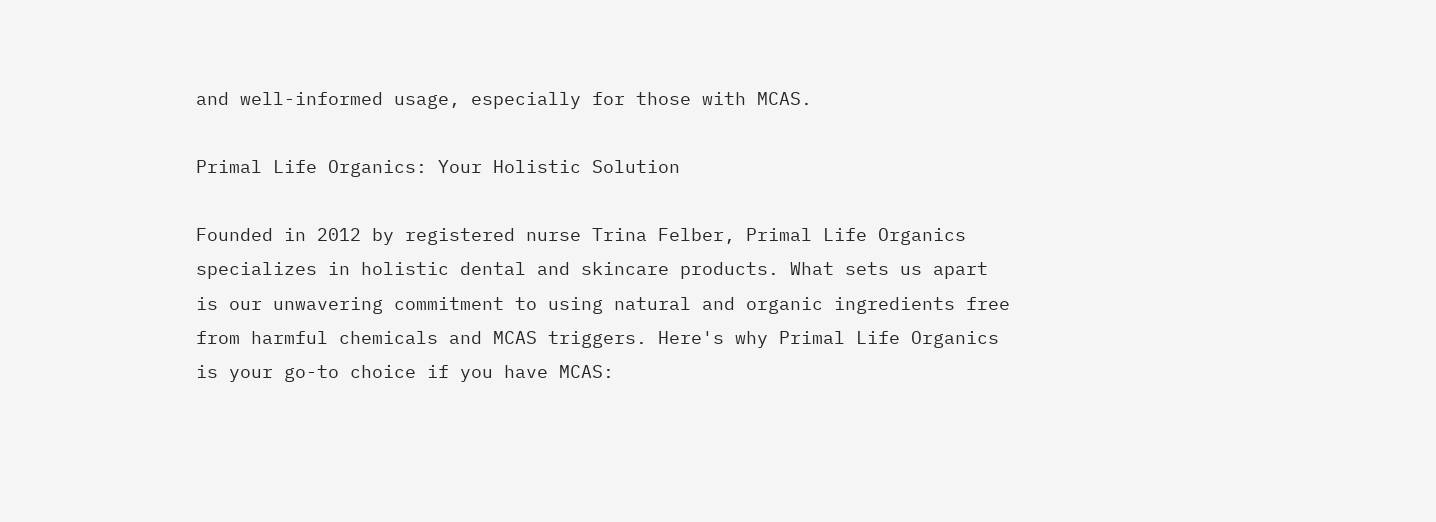and well-informed usage, especially for those with MCAS.

Primal Life Organics: Your Holistic Solution

Founded in 2012 by registered nurse Trina Felber, Primal Life Organics specializes in holistic dental and skincare products. What sets us apart is our unwavering commitment to using natural and organic ingredients free from harmful chemicals and MCAS triggers. Here's why Primal Life Organics is your go-to choice if you have MCAS: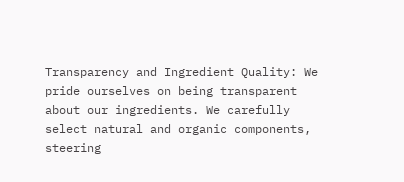Transparency and Ingredient Quality: We pride ourselves on being transparent about our ingredients. We carefully select natural and organic components, steering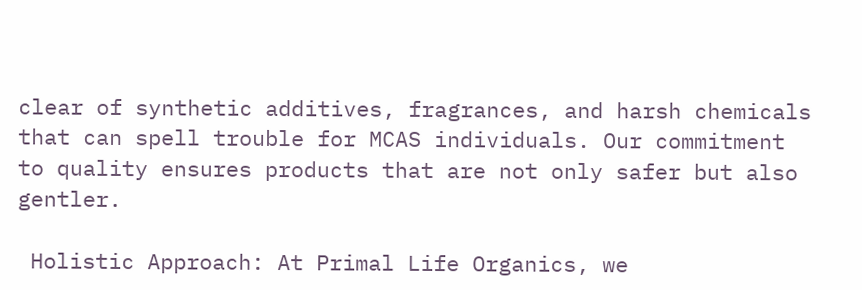clear of synthetic additives, fragrances, and harsh chemicals that can spell trouble for MCAS individuals. Our commitment to quality ensures products that are not only safer but also gentler.

 Holistic Approach: At Primal Life Organics, we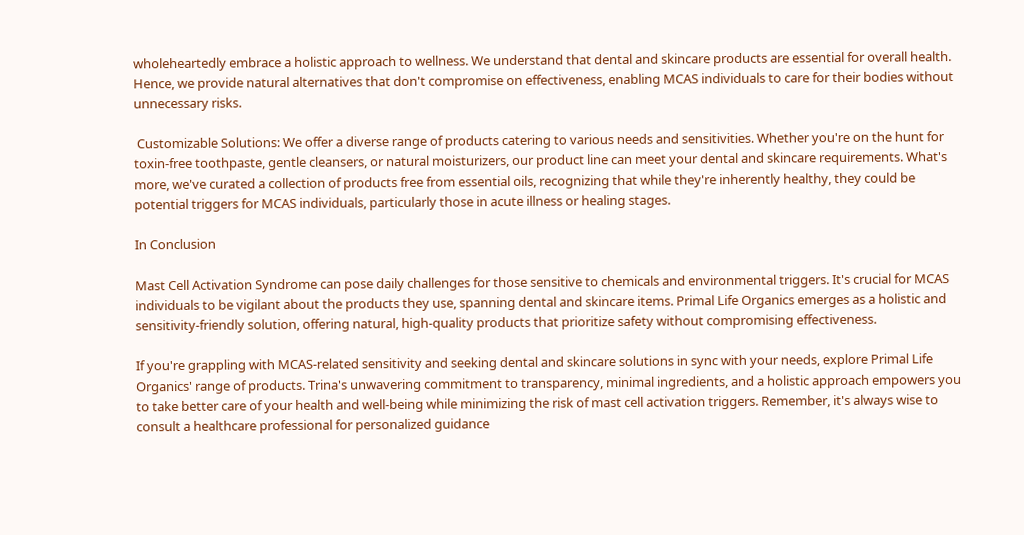wholeheartedly embrace a holistic approach to wellness. We understand that dental and skincare products are essential for overall health. Hence, we provide natural alternatives that don't compromise on effectiveness, enabling MCAS individuals to care for their bodies without unnecessary risks.

 Customizable Solutions: We offer a diverse range of products catering to various needs and sensitivities. Whether you're on the hunt for toxin-free toothpaste, gentle cleansers, or natural moisturizers, our product line can meet your dental and skincare requirements. What's more, we've curated a collection of products free from essential oils, recognizing that while they're inherently healthy, they could be potential triggers for MCAS individuals, particularly those in acute illness or healing stages.

In Conclusion

Mast Cell Activation Syndrome can pose daily challenges for those sensitive to chemicals and environmental triggers. It's crucial for MCAS individuals to be vigilant about the products they use, spanning dental and skincare items. Primal Life Organics emerges as a holistic and sensitivity-friendly solution, offering natural, high-quality products that prioritize safety without compromising effectiveness.

If you're grappling with MCAS-related sensitivity and seeking dental and skincare solutions in sync with your needs, explore Primal Life Organics' range of products. Trina's unwavering commitment to transparency, minimal ingredients, and a holistic approach empowers you to take better care of your health and well-being while minimizing the risk of mast cell activation triggers. Remember, it's always wise to consult a healthcare professional for personalized guidance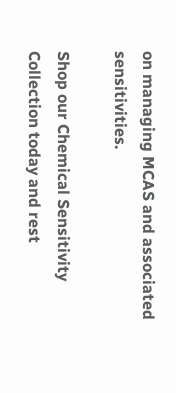on managing MCAS and associated sensitivities.

Shop our Chemical Sensitivity Collection today and rest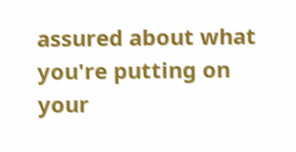assured about what you're putting on your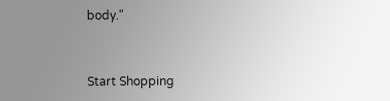body."


Start Shopping